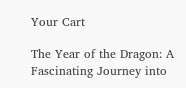Your Cart

The Year of the Dragon: A Fascinating Journey into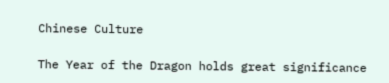Chinese Culture

The Year of the Dragon holds great significance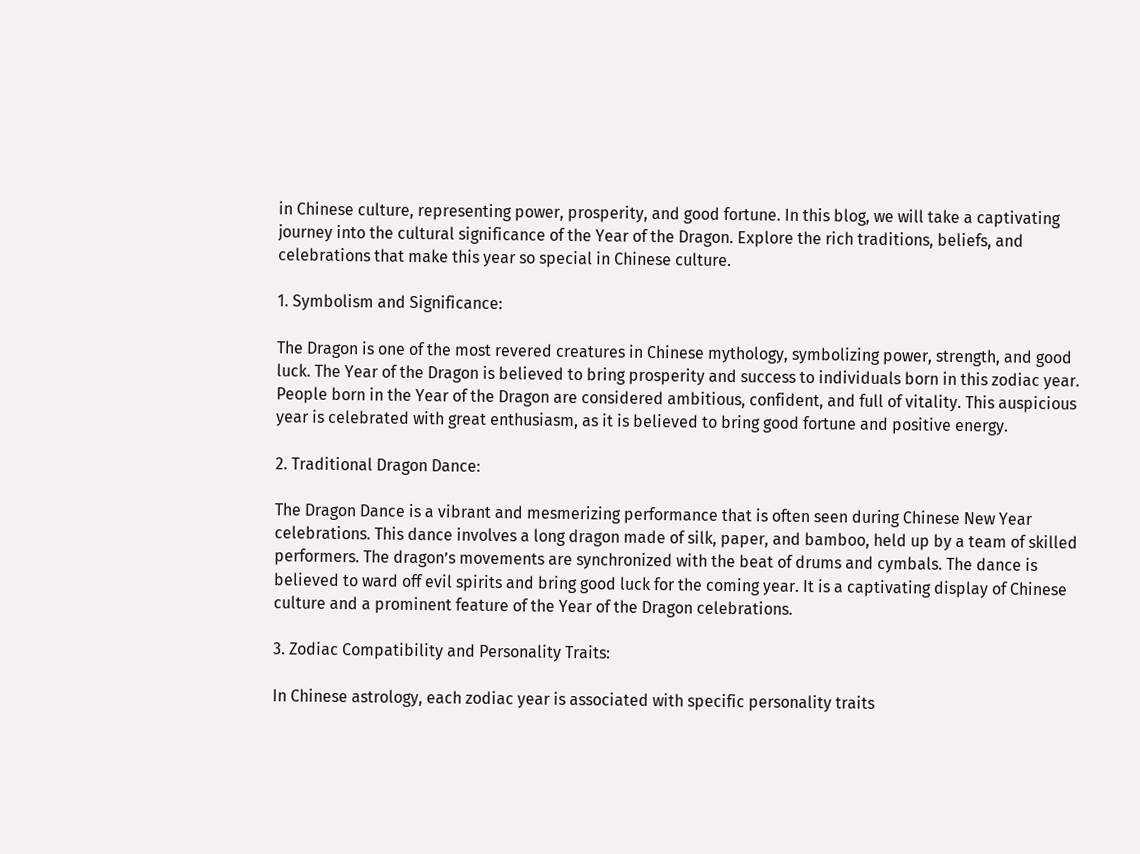in Chinese culture, representing power, prosperity, and good fortune. In this blog, we will take a captivating journey into the cultural significance of the Year of the Dragon. Explore the rich traditions, beliefs, and celebrations that make this year so special in Chinese culture.

1. Symbolism and Significance:

The Dragon is one of the most revered creatures in Chinese mythology, symbolizing power, strength, and good luck. The Year of the Dragon is believed to bring prosperity and success to individuals born in this zodiac year. People born in the Year of the Dragon are considered ambitious, confident, and full of vitality. This auspicious year is celebrated with great enthusiasm, as it is believed to bring good fortune and positive energy.

2. Traditional Dragon Dance:

The Dragon Dance is a vibrant and mesmerizing performance that is often seen during Chinese New Year celebrations. This dance involves a long dragon made of silk, paper, and bamboo, held up by a team of skilled performers. The dragon’s movements are synchronized with the beat of drums and cymbals. The dance is believed to ward off evil spirits and bring good luck for the coming year. It is a captivating display of Chinese culture and a prominent feature of the Year of the Dragon celebrations.

3. Zodiac Compatibility and Personality Traits:

In Chinese astrology, each zodiac year is associated with specific personality traits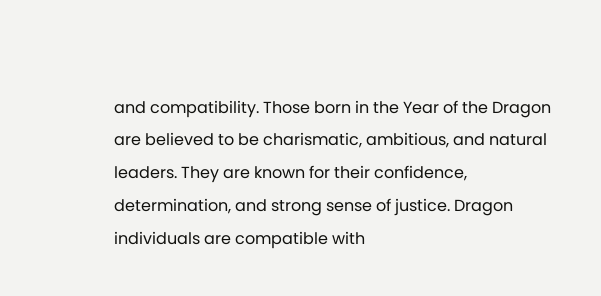and compatibility. Those born in the Year of the Dragon are believed to be charismatic, ambitious, and natural leaders. They are known for their confidence, determination, and strong sense of justice. Dragon individuals are compatible with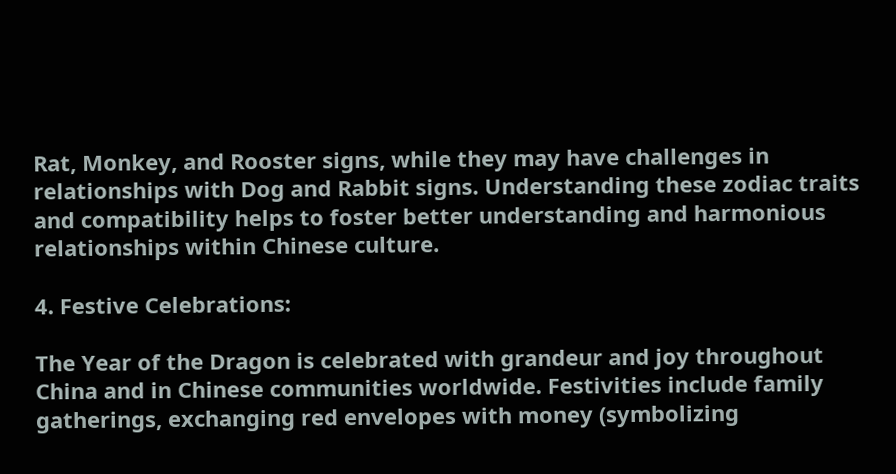Rat, Monkey, and Rooster signs, while they may have challenges in relationships with Dog and Rabbit signs. Understanding these zodiac traits and compatibility helps to foster better understanding and harmonious relationships within Chinese culture.

4. Festive Celebrations:

The Year of the Dragon is celebrated with grandeur and joy throughout China and in Chinese communities worldwide. Festivities include family gatherings, exchanging red envelopes with money (symbolizing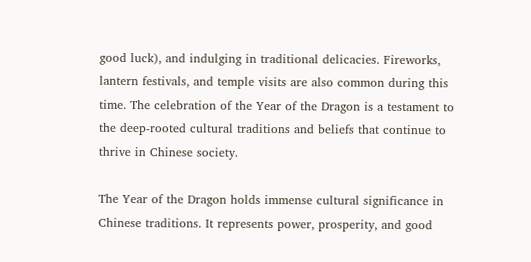good luck), and indulging in traditional delicacies. Fireworks, lantern festivals, and temple visits are also common during this time. The celebration of the Year of the Dragon is a testament to the deep-rooted cultural traditions and beliefs that continue to thrive in Chinese society.

The Year of the Dragon holds immense cultural significance in Chinese traditions. It represents power, prosperity, and good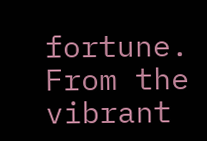fortune. From the vibrant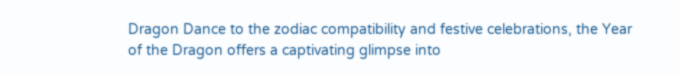Dragon Dance to the zodiac compatibility and festive celebrations, the Year of the Dragon offers a captivating glimpse into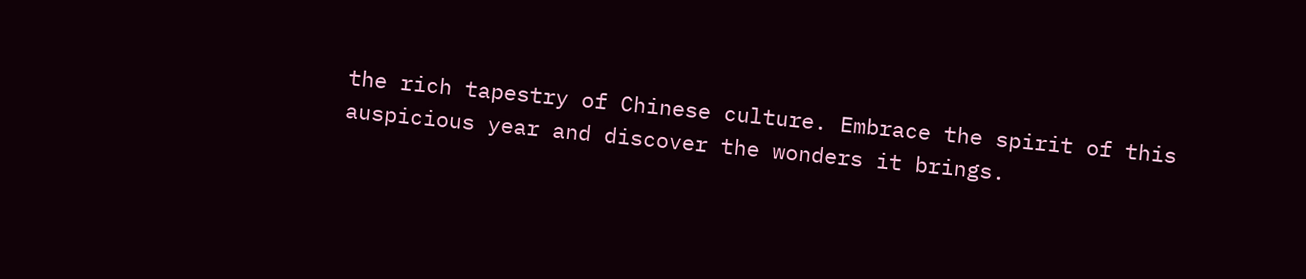the rich tapestry of Chinese culture. Embrace the spirit of this auspicious year and discover the wonders it brings.